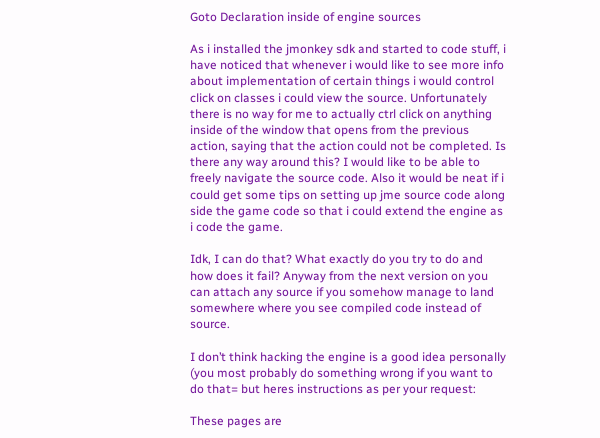Goto Declaration inside of engine sources

As i installed the jmonkey sdk and started to code stuff, i have noticed that whenever i would like to see more info about implementation of certain things i would control click on classes i could view the source. Unfortunately there is no way for me to actually ctrl click on anything inside of the window that opens from the previous action, saying that the action could not be completed. Is there any way around this? I would like to be able to freely navigate the source code. Also it would be neat if i could get some tips on setting up jme source code along side the game code so that i could extend the engine as i code the game.

Idk, I can do that? What exactly do you try to do and how does it fail? Anyway from the next version on you can attach any source if you somehow manage to land somewhere where you see compiled code instead of source.

I don’t think hacking the engine is a good idea personally (you most probably do something wrong if you want to do that= but heres instructions as per your request:

These pages are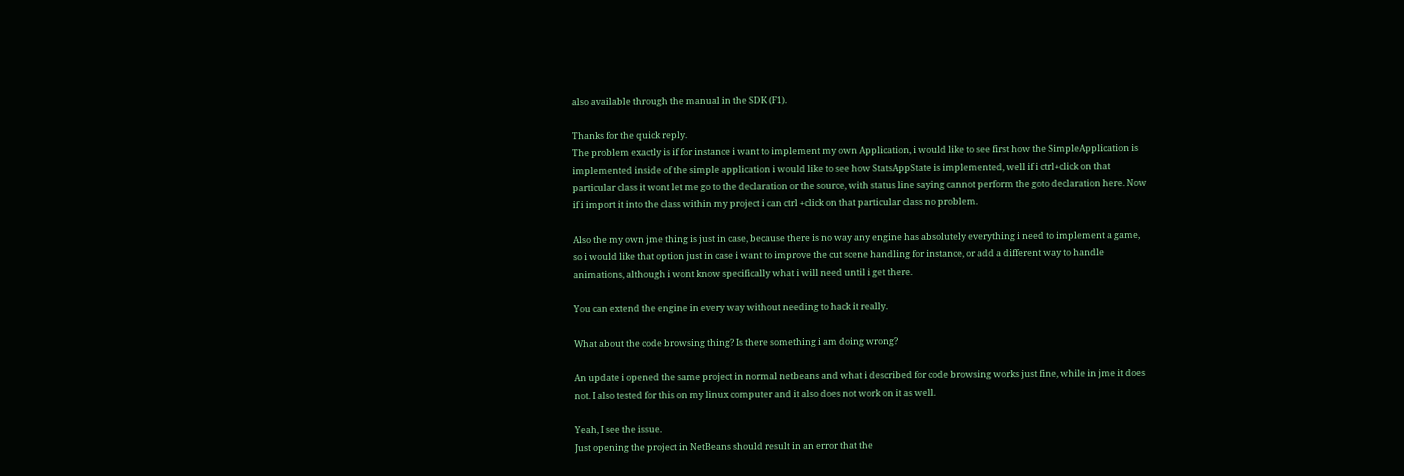also available through the manual in the SDK (F1).

Thanks for the quick reply.
The problem exactly is if for instance i want to implement my own Application, i would like to see first how the SimpleApplication is implemented inside of the simple application i would like to see how StatsAppState is implemented, well if i ctrl+click on that particular class it wont let me go to the declaration or the source, with status line saying cannot perform the goto declaration here. Now if i import it into the class within my project i can ctrl +click on that particular class no problem.

Also the my own jme thing is just in case, because there is no way any engine has absolutely everything i need to implement a game, so i would like that option just in case i want to improve the cut scene handling for instance, or add a different way to handle animations, although i wont know specifically what i will need until i get there.

You can extend the engine in every way without needing to hack it really.

What about the code browsing thing? Is there something i am doing wrong?

An update i opened the same project in normal netbeans and what i described for code browsing works just fine, while in jme it does not. I also tested for this on my linux computer and it also does not work on it as well.

Yeah, I see the issue.
Just opening the project in NetBeans should result in an error that the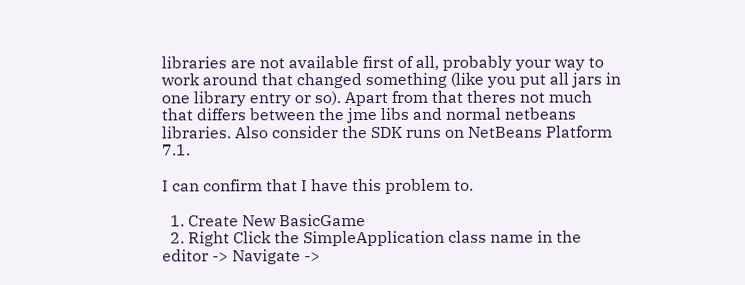libraries are not available first of all, probably your way to work around that changed something (like you put all jars in one library entry or so). Apart from that theres not much that differs between the jme libs and normal netbeans libraries. Also consider the SDK runs on NetBeans Platform 7.1.

I can confirm that I have this problem to.

  1. Create New BasicGame
  2. Right Click the SimpleApplication class name in the editor -> Navigate ->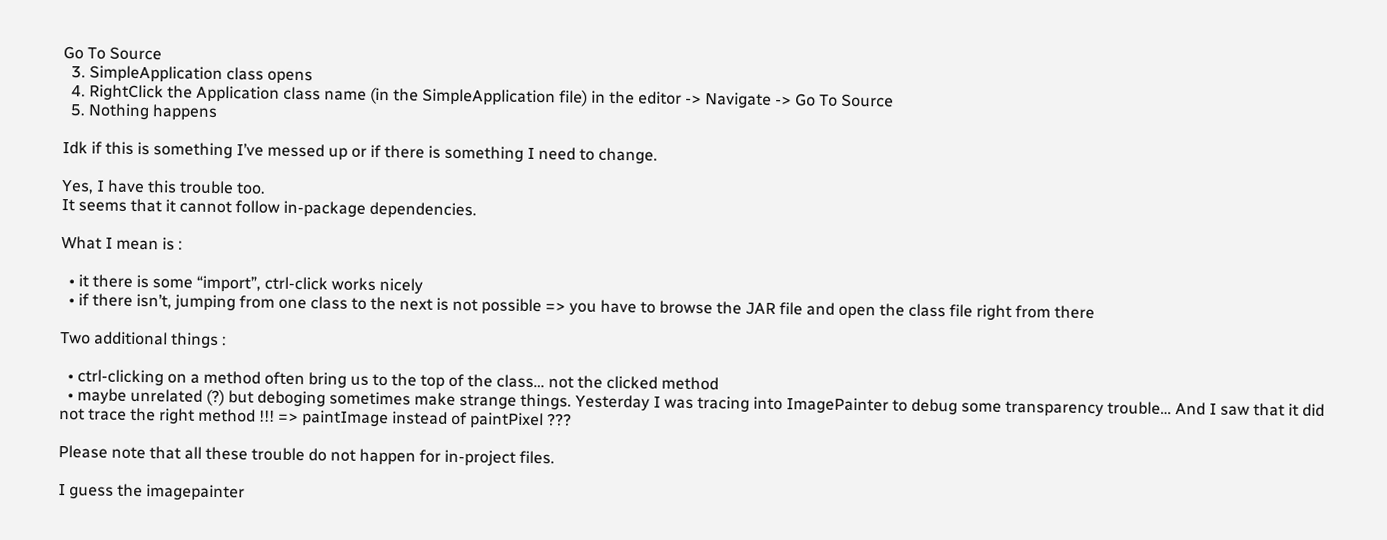Go To Source
  3. SimpleApplication class opens
  4. RightClick the Application class name (in the SimpleApplication file) in the editor -> Navigate -> Go To Source
  5. Nothing happens

Idk if this is something I’ve messed up or if there is something I need to change.

Yes, I have this trouble too.
It seems that it cannot follow in-package dependencies.

What I mean is :

  • it there is some “import”, ctrl-click works nicely
  • if there isn’t, jumping from one class to the next is not possible => you have to browse the JAR file and open the class file right from there

Two additional things :

  • ctrl-clicking on a method often bring us to the top of the class… not the clicked method
  • maybe unrelated (?) but deboging sometimes make strange things. Yesterday I was tracing into ImagePainter to debug some transparency trouble… And I saw that it did not trace the right method !!! => paintImage instead of paintPixel ???

Please note that all these trouble do not happen for in-project files.

I guess the imagepainter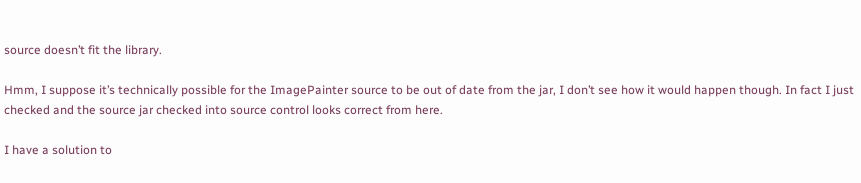source doesn’t fit the library.

Hmm, I suppose it’s technically possible for the ImagePainter source to be out of date from the jar, I don’t see how it would happen though. In fact I just checked and the source jar checked into source control looks correct from here.

I have a solution to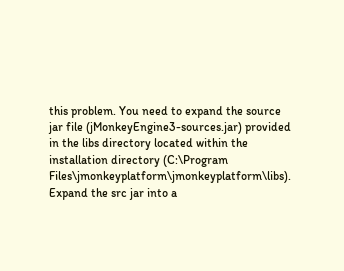this problem. You need to expand the source jar file (jMonkeyEngine3-sources.jar) provided in the libs directory located within the installation directory (C:\Program Files\jmonkeyplatform\jmonkeyplatform\libs). Expand the src jar into a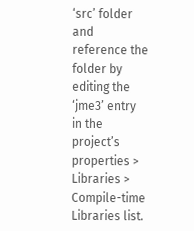‘src’ folder and reference the folder by editing the ‘jme3’ entry in the project’s properties > Libraries > Compile-time Libraries list.